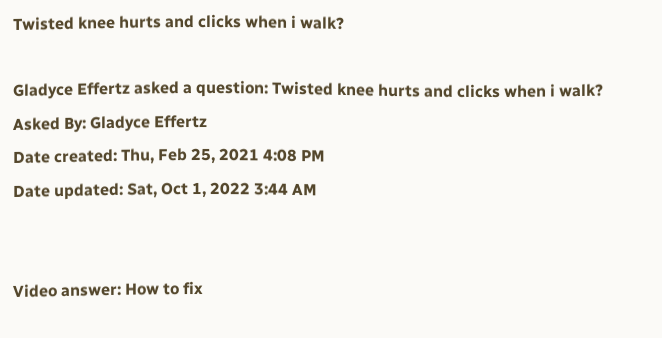Twisted knee hurts and clicks when i walk?

Gladyce Effertz asked a question: Twisted knee hurts and clicks when i walk?
Asked By: Gladyce Effertz
Date created: Thu, Feb 25, 2021 4:08 PM
Date updated: Sat, Oct 1, 2022 3:44 AM


Video answer: How to fix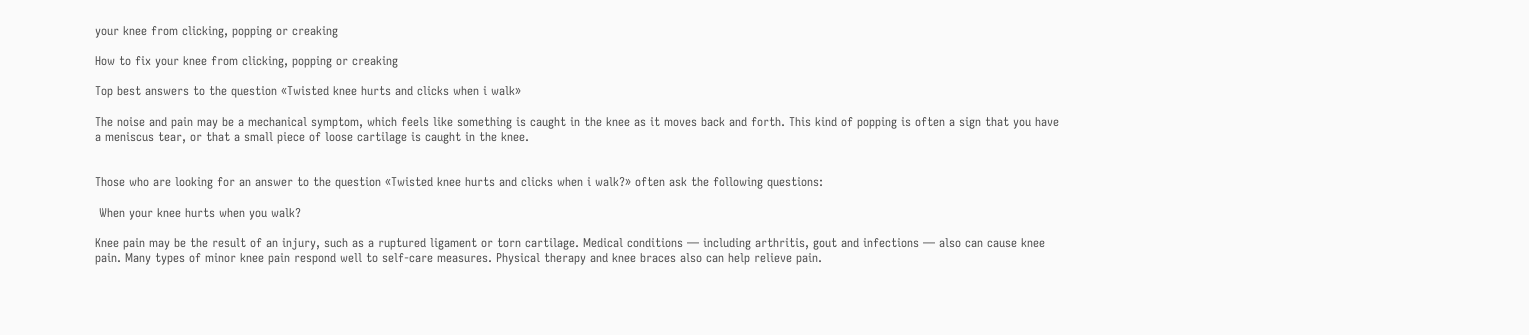your knee from clicking, popping or creaking

How to fix your knee from clicking, popping or creaking

Top best answers to the question «Twisted knee hurts and clicks when i walk»

The noise and pain may be a mechanical symptom, which feels like something is caught in the knee as it moves back and forth. This kind of popping is often a sign that you have a meniscus tear, or that a small piece of loose cartilage is caught in the knee.


Those who are looking for an answer to the question «Twisted knee hurts and clicks when i walk?» often ask the following questions:

 When your knee hurts when you walk?

Knee pain may be the result of an injury, such as a ruptured ligament or torn cartilage. Medical conditions — including arthritis, gout and infections — also can cause knee pain. Many types of minor knee pain respond well to self-care measures. Physical therapy and knee braces also can help relieve pain.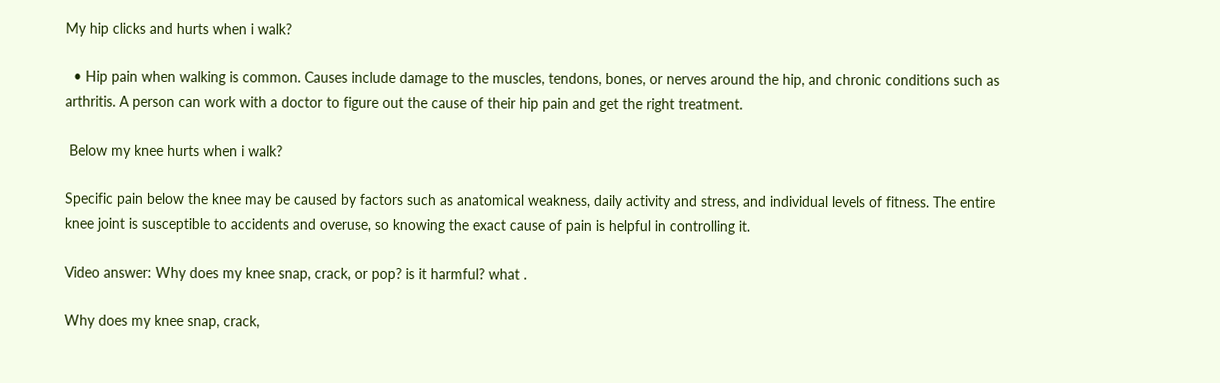My hip clicks and hurts when i walk?

  • Hip pain when walking is common. Causes include damage to the muscles, tendons, bones, or nerves around the hip, and chronic conditions such as arthritis. A person can work with a doctor to figure out the cause of their hip pain and get the right treatment.

 Below my knee hurts when i walk?

Specific pain below the knee may be caused by factors such as anatomical weakness, daily activity and stress, and individual levels of fitness. The entire knee joint is susceptible to accidents and overuse, so knowing the exact cause of pain is helpful in controlling it.

Video answer: Why does my knee snap, crack, or pop? is it harmful? what .

Why does my knee snap, crack,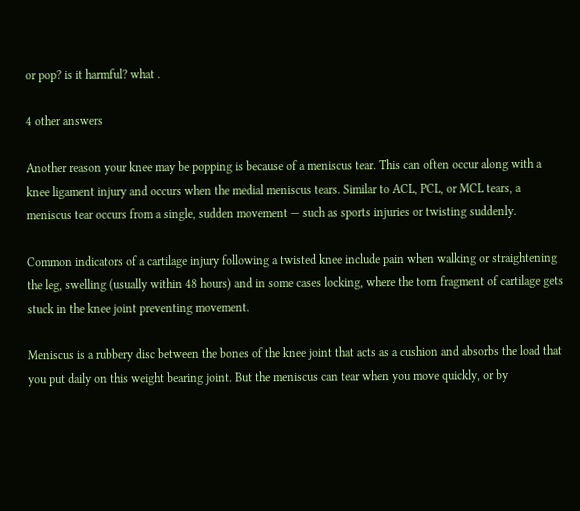or pop? is it harmful? what .

4 other answers

Another reason your knee may be popping is because of a meniscus tear. This can often occur along with a knee ligament injury and occurs when the medial meniscus tears. Similar to ACL, PCL, or MCL tears, a meniscus tear occurs from a single, sudden movement — such as sports injuries or twisting suddenly.

Common indicators of a cartilage injury following a twisted knee include pain when walking or straightening the leg, swelling (usually within 48 hours) and in some cases locking, where the torn fragment of cartilage gets stuck in the knee joint preventing movement.

Meniscus is a rubbery disc between the bones of the knee joint that acts as a cushion and absorbs the load that you put daily on this weight bearing joint. But the meniscus can tear when you move quickly, or by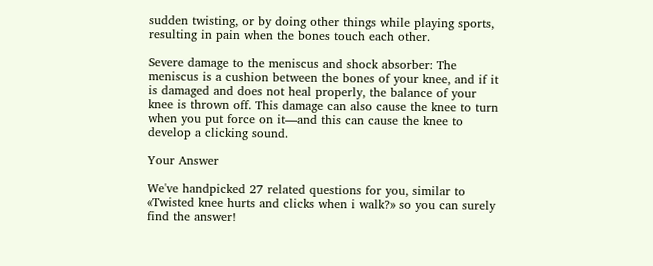sudden twisting, or by doing other things while playing sports, resulting in pain when the bones touch each other.

Severe damage to the meniscus and shock absorber: The meniscus is a cushion between the bones of your knee, and if it is damaged and does not heal properly, the balance of your knee is thrown off. This damage can also cause the knee to turn when you put force on it—and this can cause the knee to develop a clicking sound.

Your Answer

We've handpicked 27 related questions for you, similar to «Twisted knee hurts and clicks when i walk?» so you can surely find the answer!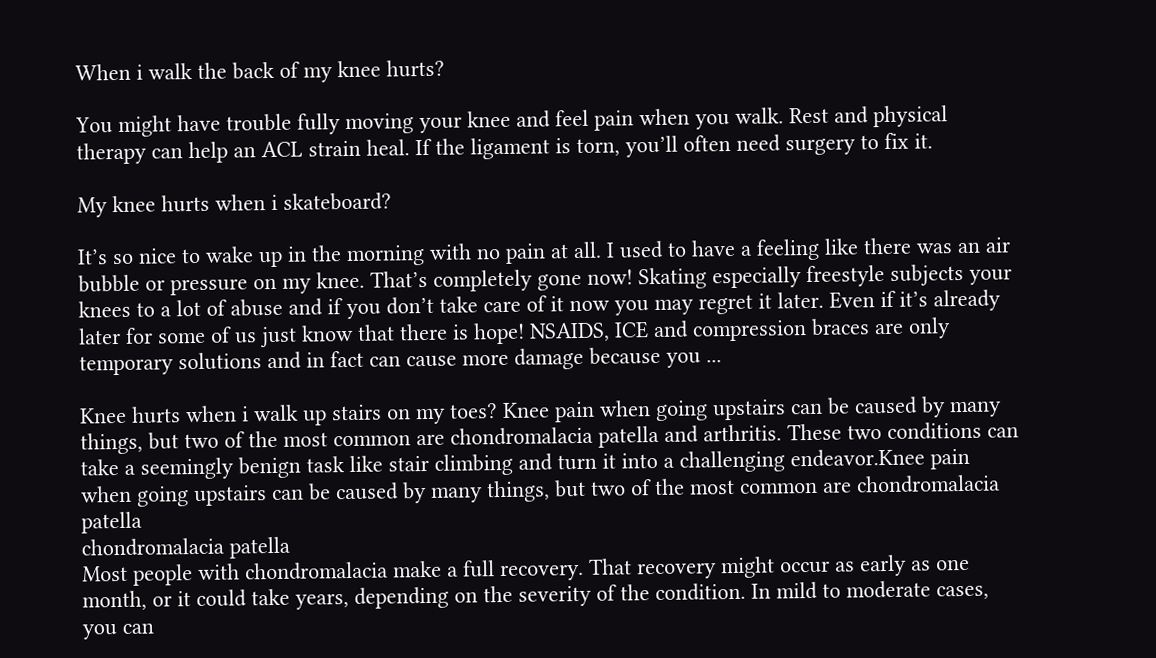When i walk the back of my knee hurts?

You might have trouble fully moving your knee and feel pain when you walk. Rest and physical therapy can help an ACL strain heal. If the ligament is torn, you’ll often need surgery to fix it.

My knee hurts when i skateboard?

It’s so nice to wake up in the morning with no pain at all. I used to have a feeling like there was an air bubble or pressure on my knee. That’s completely gone now! Skating especially freestyle subjects your knees to a lot of abuse and if you don’t take care of it now you may regret it later. Even if it’s already later for some of us just know that there is hope! NSAIDS, ICE and compression braces are only temporary solutions and in fact can cause more damage because you ...

Knee hurts when i walk up stairs on my toes? Knee pain when going upstairs can be caused by many things, but two of the most common are chondromalacia patella and arthritis. These two conditions can take a seemingly benign task like stair climbing and turn it into a challenging endeavor.Knee pain when going upstairs can be caused by many things, but two of the most common are chondromalacia patella
chondromalacia patella
Most people with chondromalacia make a full recovery. That recovery might occur as early as one month, or it could take years, depending on the severity of the condition. In mild to moderate cases, you can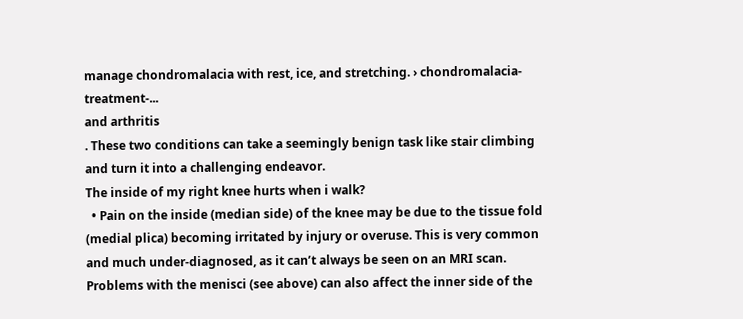manage chondromalacia with rest, ice, and stretching. › chondromalacia-treatment-...
and arthritis
. These two conditions can take a seemingly benign task like stair climbing and turn it into a challenging endeavor.
The inside of my right knee hurts when i walk?
  • Pain on the inside (median side) of the knee may be due to the tissue fold (medial plica) becoming irritated by injury or overuse. This is very common and much under-diagnosed, as it can’t always be seen on an MRI scan. Problems with the menisci (see above) can also affect the inner side of the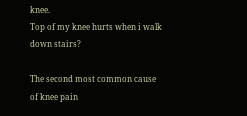knee.
Top of my knee hurts when i walk down stairs?

The second most common cause of knee pain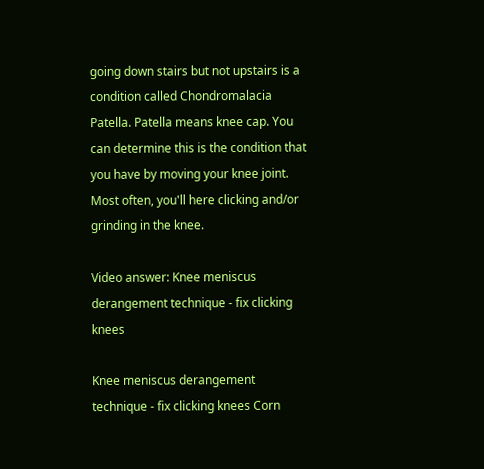going down stairs but not upstairs is a condition called Chondromalacia Patella. Patella means knee cap. You can determine this is the condition that you have by moving your knee joint. Most often, you'll here clicking and/or grinding in the knee.

Video answer: Knee meniscus derangement technique - fix clicking knees

Knee meniscus derangement technique - fix clicking knees Corn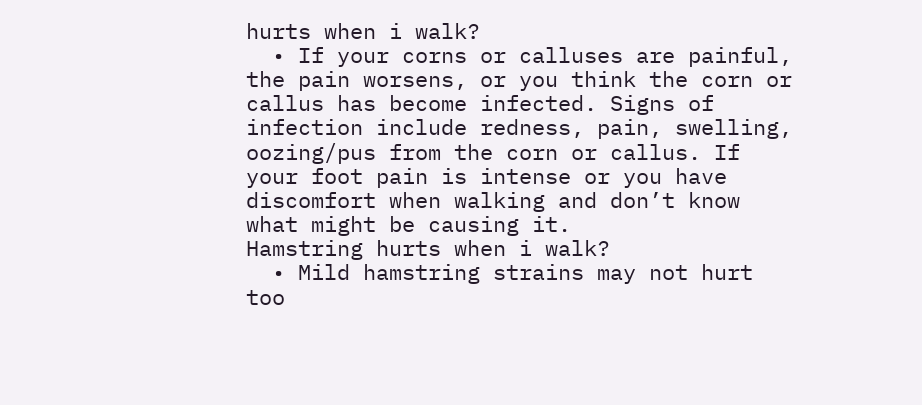hurts when i walk?
  • If your corns or calluses are painful, the pain worsens, or you think the corn or callus has become infected. Signs of infection include redness, pain, swelling, oozing/pus from the corn or callus. If your foot pain is intense or you have discomfort when walking and don’t know what might be causing it.
Hamstring hurts when i walk?
  • Mild hamstring strains may not hurt too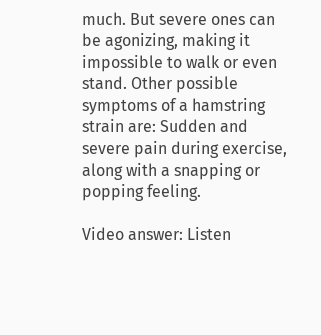much. But severe ones can be agonizing, making it impossible to walk or even stand. Other possible symptoms of a hamstring strain are: Sudden and severe pain during exercise, along with a snapping or popping feeling.

Video answer: Listen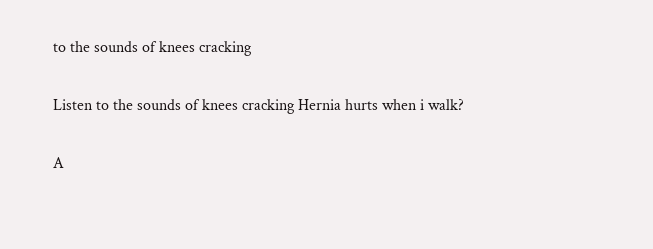to the sounds of knees cracking

Listen to the sounds of knees cracking Hernia hurts when i walk?

A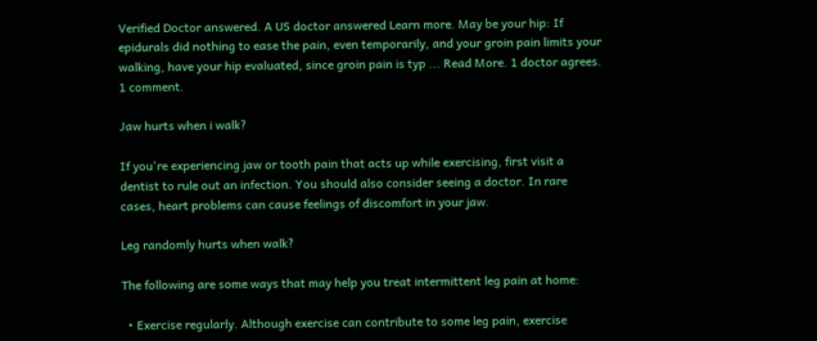Verified Doctor answered. A US doctor answered Learn more. May be your hip: If epidurals did nothing to ease the pain, even temporarily, and your groin pain limits your walking, have your hip evaluated, since groin pain is typ ... Read More. 1 doctor agrees. 1 comment.

Jaw hurts when i walk?

If you're experiencing jaw or tooth pain that acts up while exercising, first visit a dentist to rule out an infection. You should also consider seeing a doctor. In rare cases, heart problems can cause feelings of discomfort in your jaw.

Leg randomly hurts when walk?

The following are some ways that may help you treat intermittent leg pain at home:

  • Exercise regularly. Although exercise can contribute to some leg pain, exercise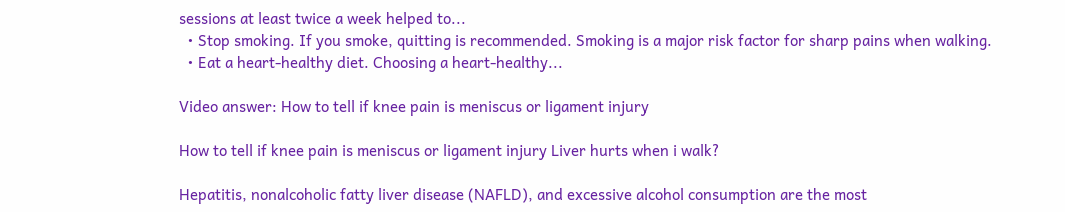sessions at least twice a week helped to...
  • Stop smoking. If you smoke, quitting is recommended. Smoking is a major risk factor for sharp pains when walking.
  • Eat a heart-healthy diet. Choosing a heart-healthy...

Video answer: How to tell if knee pain is meniscus or ligament injury

How to tell if knee pain is meniscus or ligament injury Liver hurts when i walk?

Hepatitis, nonalcoholic fatty liver disease (NAFLD), and excessive alcohol consumption are the most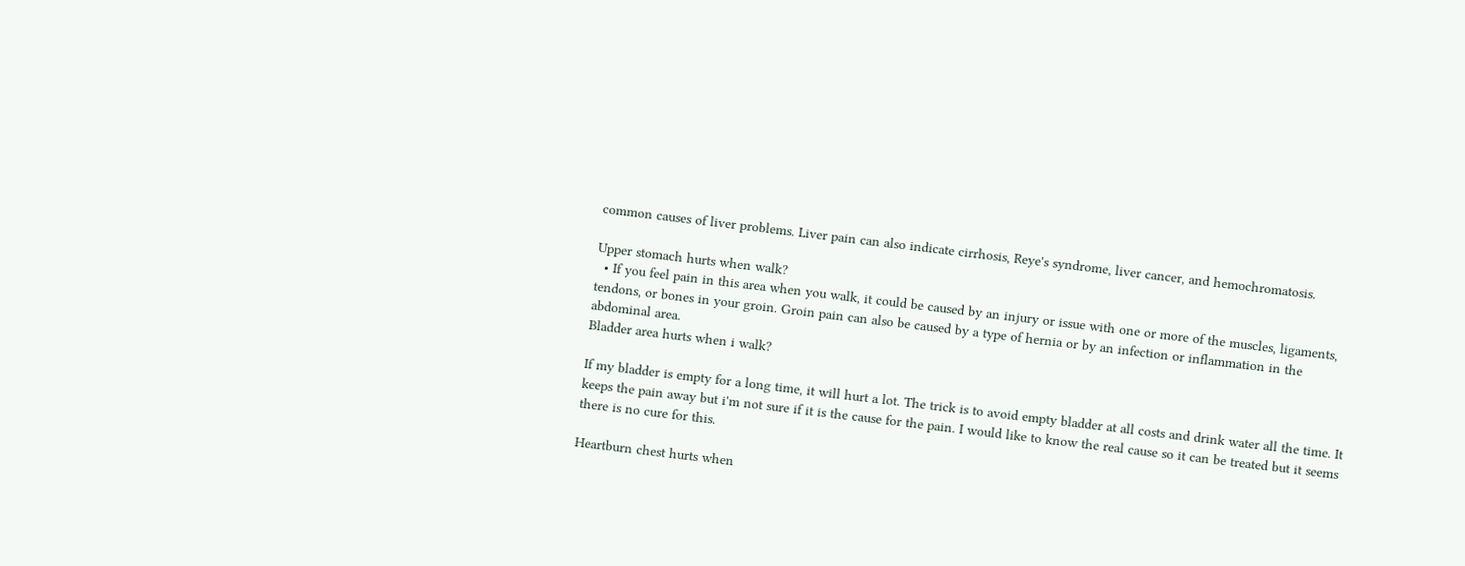common causes of liver problems. Liver pain can also indicate cirrhosis, Reye's syndrome, liver cancer, and hemochromatosis.

Upper stomach hurts when walk?
  • If you feel pain in this area when you walk, it could be caused by an injury or issue with one or more of the muscles, ligaments, tendons, or bones in your groin. Groin pain can also be caused by a type of hernia or by an infection or inflammation in the abdominal area.
Bladder area hurts when i walk?

If my bladder is empty for a long time, it will hurt a lot. The trick is to avoid empty bladder at all costs and drink water all the time. It keeps the pain away but i'm not sure if it is the cause for the pain. I would like to know the real cause so it can be treated but it seems there is no cure for this.

Heartburn chest hurts when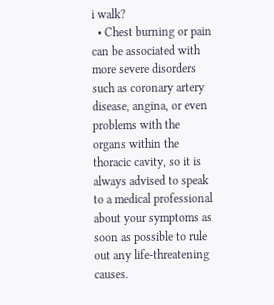i walk?
  • Chest burning or pain can be associated with more severe disorders such as coronary artery disease, angina, or even problems with the organs within the thoracic cavity, so it is always advised to speak to a medical professional about your symptoms as soon as possible to rule out any life-threatening causes.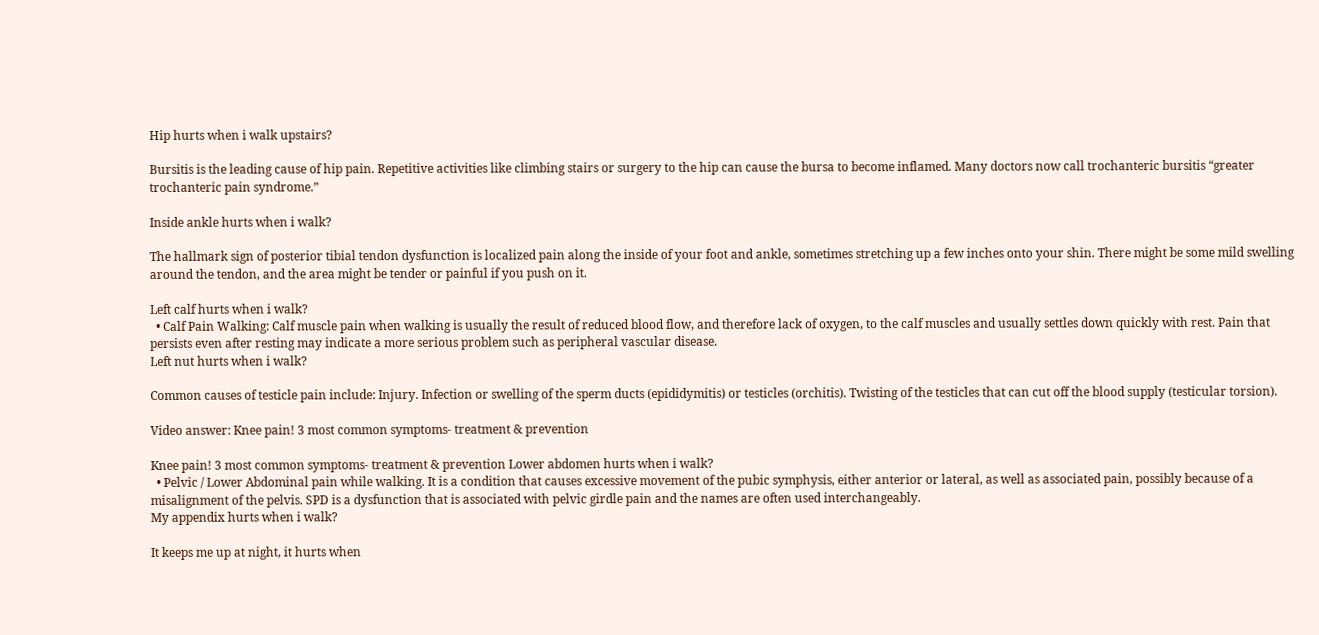Hip hurts when i walk upstairs?

Bursitis is the leading cause of hip pain. Repetitive activities like climbing stairs or surgery to the hip can cause the bursa to become inflamed. Many doctors now call trochanteric bursitis “greater trochanteric pain syndrome.”

Inside ankle hurts when i walk?

The hallmark sign of posterior tibial tendon dysfunction is localized pain along the inside of your foot and ankle, sometimes stretching up a few inches onto your shin. There might be some mild swelling around the tendon, and the area might be tender or painful if you push on it.

Left calf hurts when i walk?
  • Calf Pain Walking: Calf muscle pain when walking is usually the result of reduced blood flow, and therefore lack of oxygen, to the calf muscles and usually settles down quickly with rest. Pain that persists even after resting may indicate a more serious problem such as peripheral vascular disease.
Left nut hurts when i walk?

Common causes of testicle pain include: Injury. Infection or swelling of the sperm ducts (epididymitis) or testicles (orchitis). Twisting of the testicles that can cut off the blood supply (testicular torsion).

Video answer: Knee pain! 3 most common symptoms- treatment & prevention

Knee pain! 3 most common symptoms- treatment & prevention Lower abdomen hurts when i walk?
  • Pelvic / Lower Abdominal pain while walking. It is a condition that causes excessive movement of the pubic symphysis, either anterior or lateral, as well as associated pain, possibly because of a misalignment of the pelvis. SPD is a dysfunction that is associated with pelvic girdle pain and the names are often used interchangeably.
My appendix hurts when i walk?

It keeps me up at night, it hurts when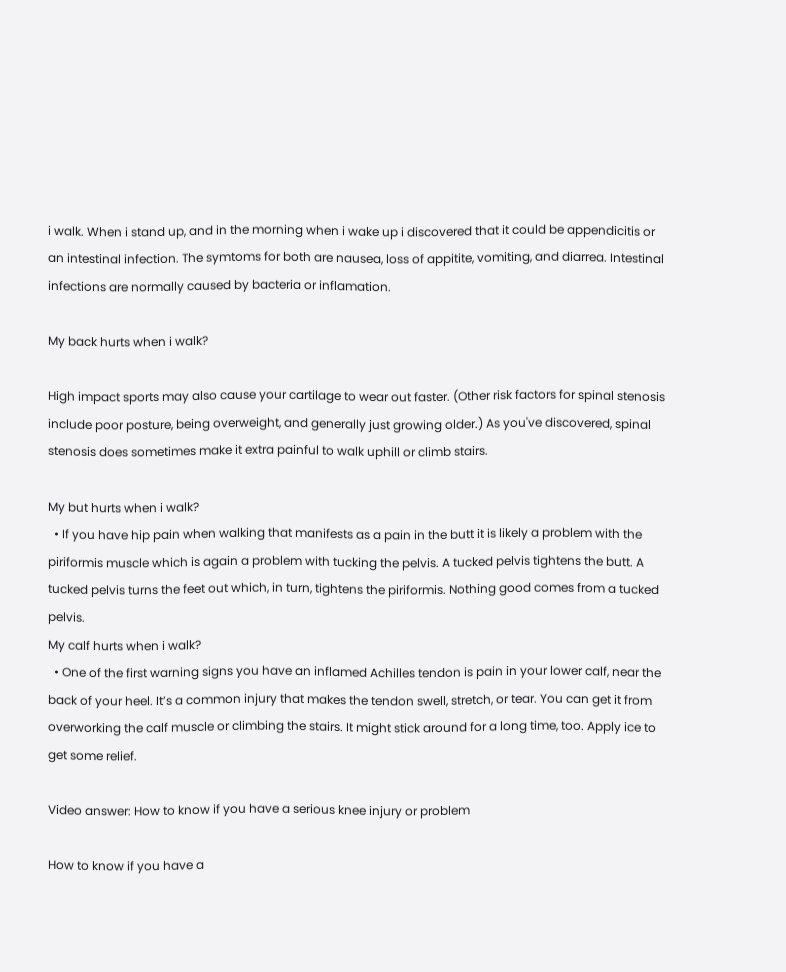i walk. When i stand up, and in the morning when i wake up i discovered that it could be appendicitis or an intestinal infection. The symtoms for both are nausea, loss of appitite, vomiting, and diarrea. Intestinal infections are normally caused by bacteria or inflamation.

My back hurts when i walk?

High impact sports may also cause your cartilage to wear out faster. (Other risk factors for spinal stenosis include poor posture, being overweight, and generally just growing older.) As you've discovered, spinal stenosis does sometimes make it extra painful to walk uphill or climb stairs.

My but hurts when i walk?
  • If you have hip pain when walking that manifests as a pain in the butt it is likely a problem with the piriformis muscle which is again a problem with tucking the pelvis. A tucked pelvis tightens the butt. A tucked pelvis turns the feet out which, in turn, tightens the piriformis. Nothing good comes from a tucked pelvis.
My calf hurts when i walk?
  • One of the first warning signs you have an inflamed Achilles tendon is pain in your lower calf, near the back of your heel. It’s a common injury that makes the tendon swell, stretch, or tear. You can get it from overworking the calf muscle or climbing the stairs. It might stick around for a long time, too. Apply ice to get some relief.

Video answer: How to know if you have a serious knee injury or problem

How to know if you have a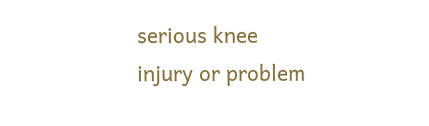serious knee injury or problem